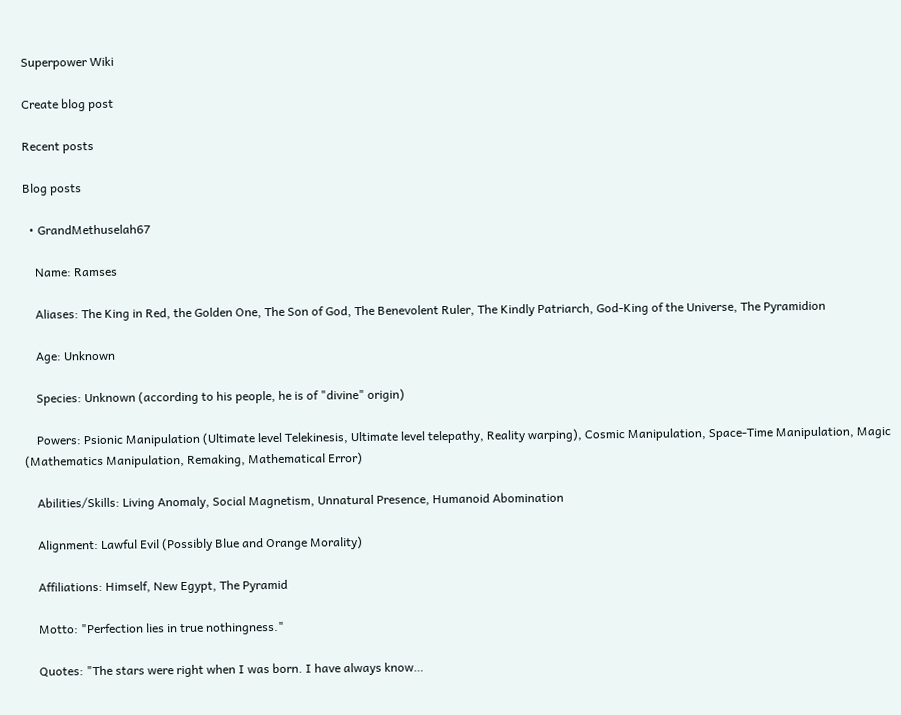Superpower Wiki

Create blog post

Recent posts

Blog posts

  • GrandMethuselah67

    Name: Ramses

    Aliases: The King in Red, the Golden One, The Son of God, The Benevolent Ruler, The Kindly Patriarch, God-King of the Universe, The Pyramidion

    Age: Unknown

    Species: Unknown (according to his people, he is of "divine" origin)

    Powers: Psionic Manipulation (Ultimate level Telekinesis, Ultimate level telepathy, Reality warping), Cosmic Manipulation, Space-Time Manipulation, Magic (Mathematics Manipulation, Remaking, Mathematical Error)

    Abilities/Skills: Living Anomaly, Social Magnetism, Unnatural Presence, Humanoid Abomination

    Alignment: Lawful Evil (Possibly Blue and Orange Morality)

    Affiliations: Himself, New Egypt, The Pyramid

    Motto: "Perfection lies in true nothingness."

    Quotes: "The stars were right when I was born. I have always know…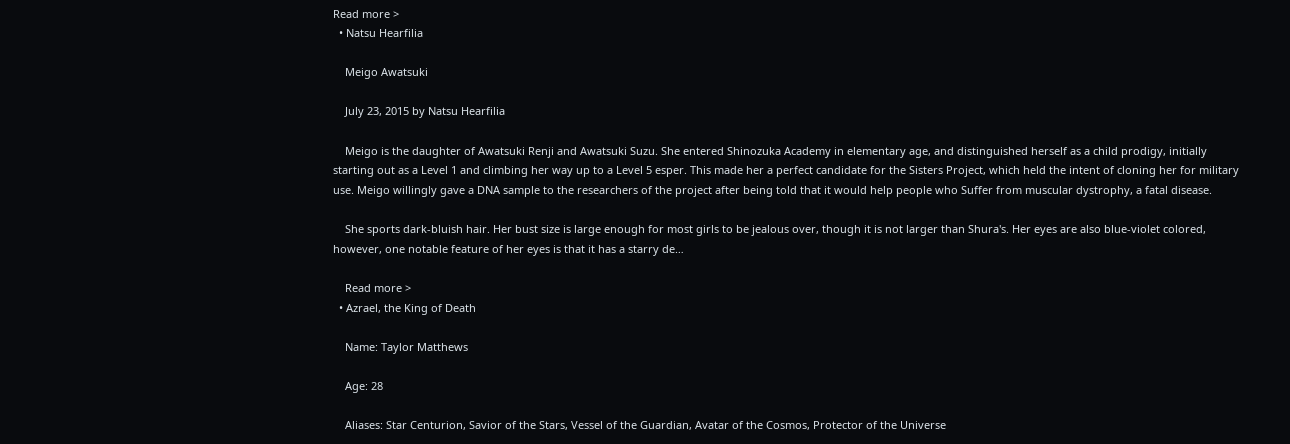Read more >
  • Natsu Hearfilia

    Meigo Awatsuki

    July 23, 2015 by Natsu Hearfilia

    Meigo is the daughter of Awatsuki Renji and Awatsuki Suzu. She entered Shinozuka Academy in elementary age, and distinguished herself as a child prodigy, initially starting out as a Level 1 and climbing her way up to a Level 5 esper. This made her a perfect candidate for the Sisters Project, which held the intent of cloning her for military use. Meigo willingly gave a DNA sample to the researchers of the project after being told that it would help people who Suffer from muscular dystrophy, a fatal disease.

    She sports dark-bluish hair. Her bust size is large enough for most girls to be jealous over, though it is not larger than Shura's. Her eyes are also blue-violet colored, however, one notable feature of her eyes is that it has a starry de…

    Read more >
  • Azrael, the King of Death

    Name: Taylor Matthews

    Age: 28

    Aliases: Star Centurion, Savior of the Stars, Vessel of the Guardian, Avatar of the Cosmos, Protector of the Universe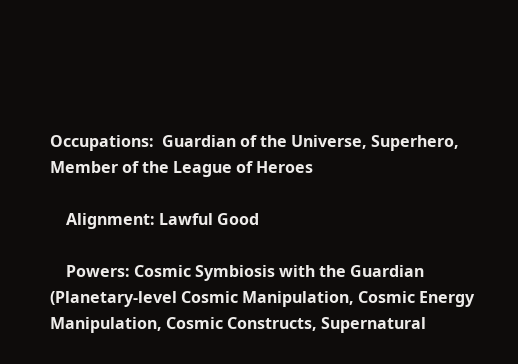Occupations:  Guardian of the Universe, Superhero, Member of the League of Heroes

    Alignment: Lawful Good

    Powers: Cosmic Symbiosis with the Guardian (Planetary-level Cosmic Manipulation, Cosmic Energy Manipulation, Cosmic Constructs, Supernatural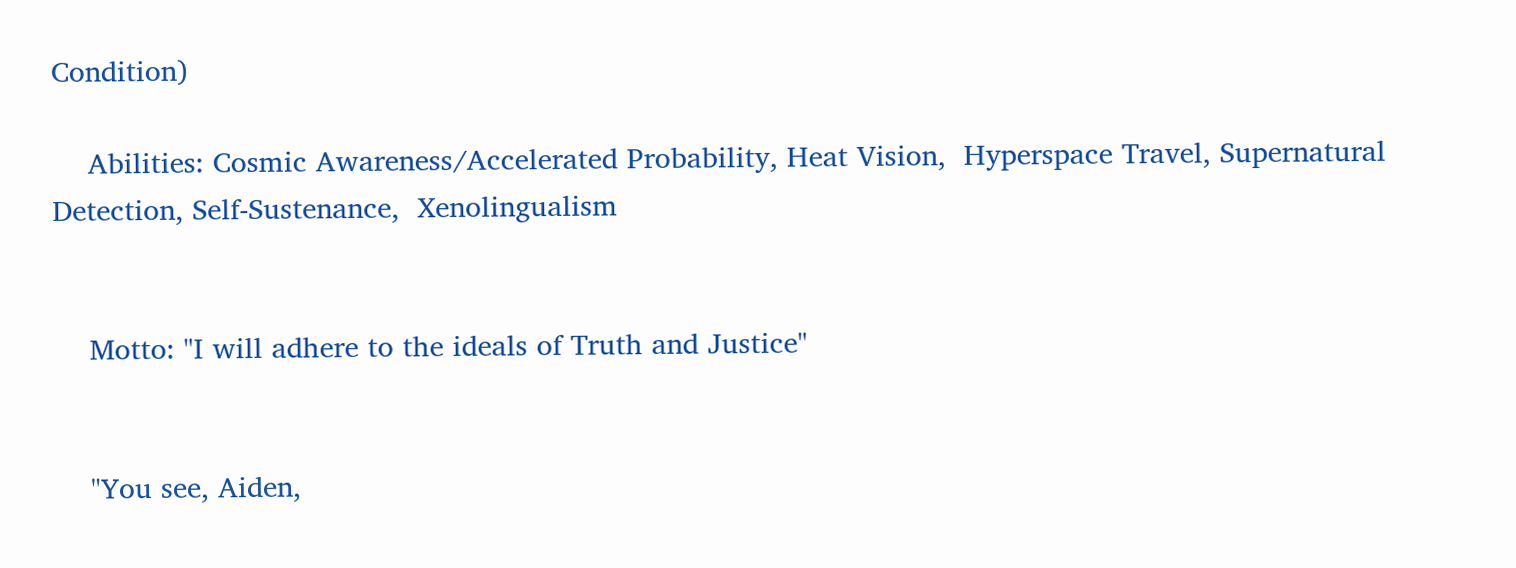Condition)

    Abilities: Cosmic Awareness/Accelerated Probability, Heat Vision,  Hyperspace Travel, Supernatural Detection, Self-Sustenance,  Xenolingualism


    Motto: "I will adhere to the ideals of Truth and Justice"


    "You see, Aiden,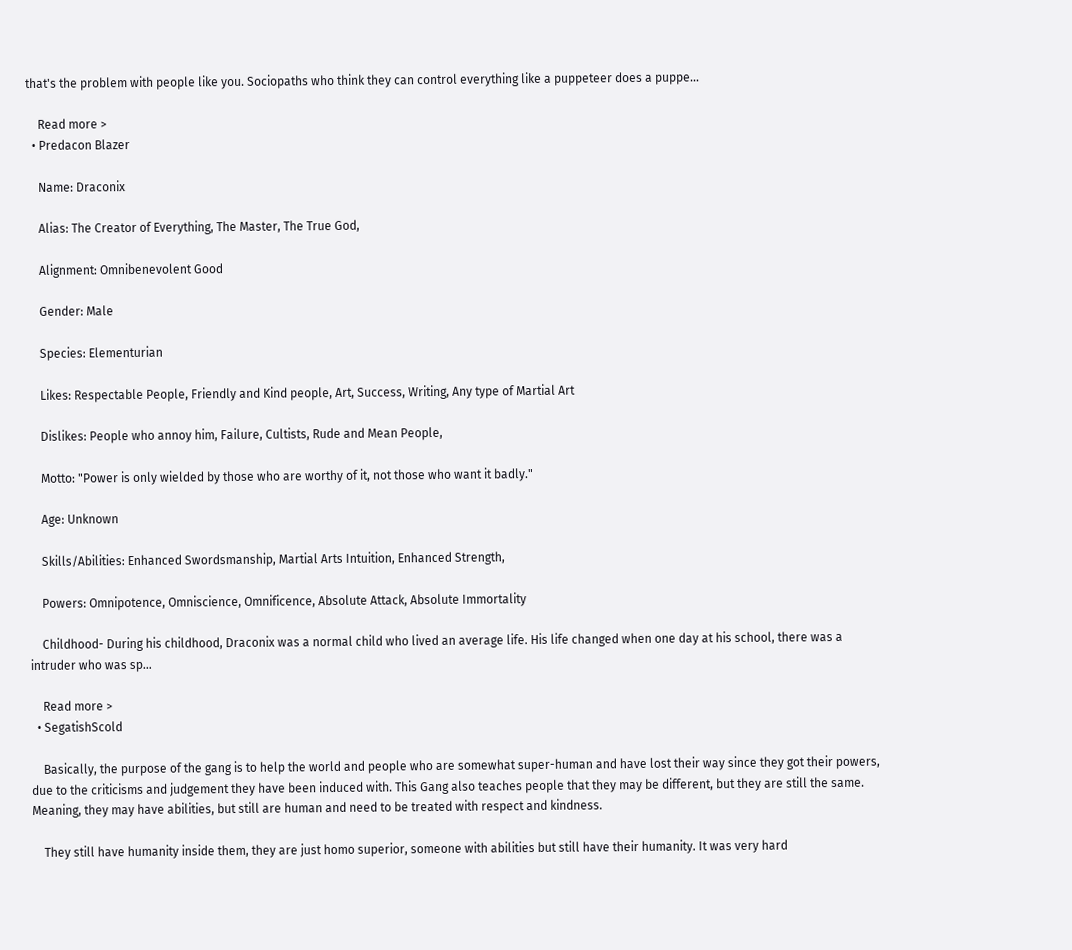that's the problem with people like you. Sociopaths who think they can control everything like a puppeteer does a puppe…

    Read more >
  • Predacon Blazer

    Name: Draconix

    Alias: The Creator of Everything, The Master, The True God,

    Alignment: Omnibenevolent Good

    Gender: Male

    Species: Elementurian

    Likes: Respectable People, Friendly and Kind people, Art, Success, Writing, Any type of Martial Art

    Dislikes: People who annoy him, Failure, Cultists, Rude and Mean People,

    Motto: "Power is only wielded by those who are worthy of it, not those who want it badly."

    Age: Unknown

    Skills/Abilities: Enhanced Swordsmanship, Martial Arts Intuition, Enhanced Strength,

    Powers: Omnipotence, Omniscience, Omnificence, Absolute Attack, Absolute Immortality

    Childhood- During his childhood, Draconix was a normal child who lived an average life. His life changed when one day at his school, there was a intruder who was sp…

    Read more >
  • SegatishScold

    Basically, the purpose of the gang is to help the world and people who are somewhat super-human and have lost their way since they got their powers, due to the criticisms and judgement they have been induced with. This Gang also teaches people that they may be different, but they are still the same. Meaning, they may have abilities, but still are human and need to be treated with respect and kindness.

    They still have humanity inside them, they are just homo superior, someone with abilities but still have their humanity. It was very hard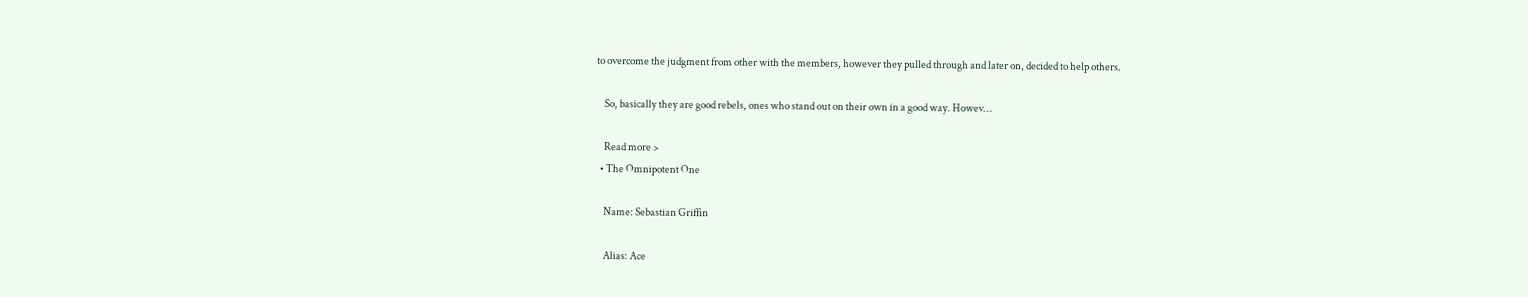to overcome the judgment from other with the members, however they pulled through and later on, decided to help others.

    So, basically they are good rebels, ones who stand out on their own in a good way. Howev…

    Read more >
  • The Omnipotent One

    Name: Sebastian Griffin

    Alias: Ace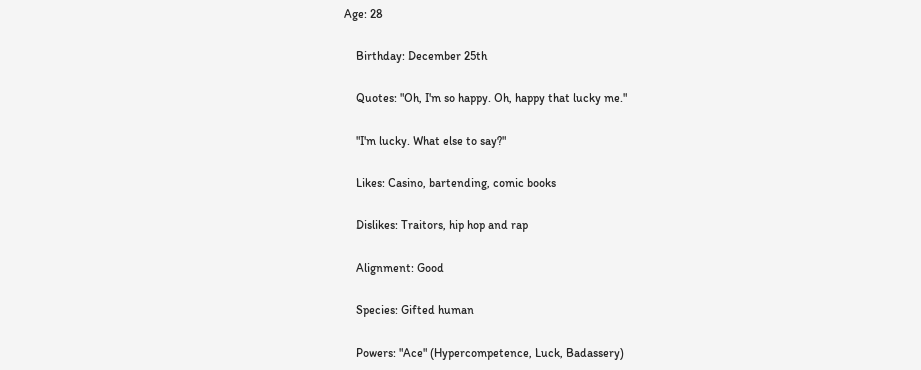Age: 28

    Birthday: December 25th

    Quotes: "Oh, I'm so happy. Oh, happy that lucky me."

    "I'm lucky. What else to say?"

    Likes: Casino, bartending, comic books

    Dislikes: Traitors, hip hop and rap

    Alignment: Good

    Species: Gifted human

    Powers: "Ace" (Hypercompetence, Luck, Badassery)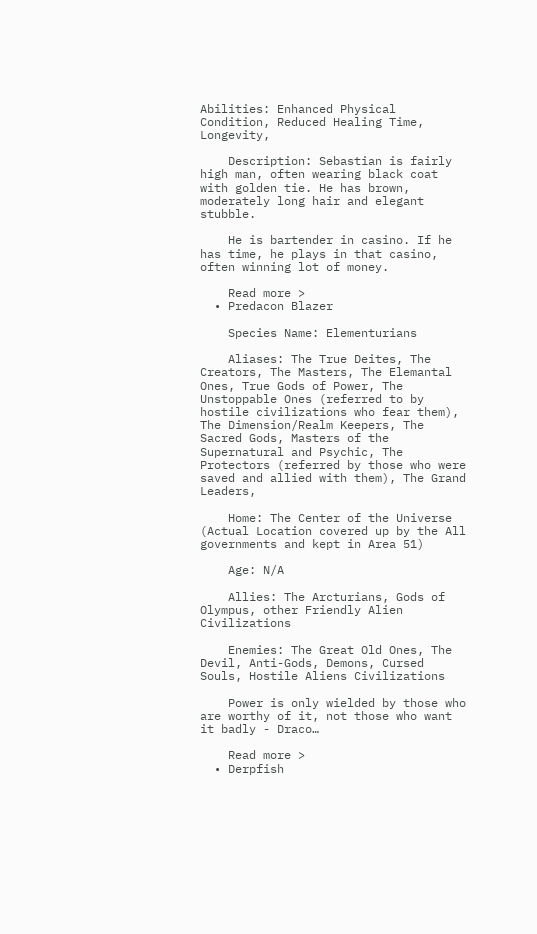Abilities: Enhanced Physical Condition, Reduced Healing Time, Longevity,

    Description: Sebastian is fairly high man, often wearing black coat with golden tie. He has brown, moderately long hair and elegant stubble.

    He is bartender in casino. If he has time, he plays in that casino, often winning lot of money.

    Read more >
  • Predacon Blazer

    Species Name: Elementurians

    Aliases: The True Deites, The Creators, The Masters, The Elemantal Ones, True Gods of Power, The Unstoppable Ones (referred to by hostile civilizations who fear them), The Dimension/Realm Keepers, The Sacred Gods, Masters of the Supernatural and Psychic, The Protectors (referred by those who were saved and allied with them), The Grand Leaders,

    Home: The Center of the Universe (Actual Location covered up by the All governments and kept in Area 51)

    Age: N/A

    Allies: The Arcturians, Gods of Olympus, other Friendly Alien Civilizations

    Enemies: The Great Old Ones, The Devil, Anti-Gods, Demons, Cursed Souls, Hostile Aliens Civilizations

    Power is only wielded by those who are worthy of it, not those who want it badly - Draco…

    Read more >
  • Derpfish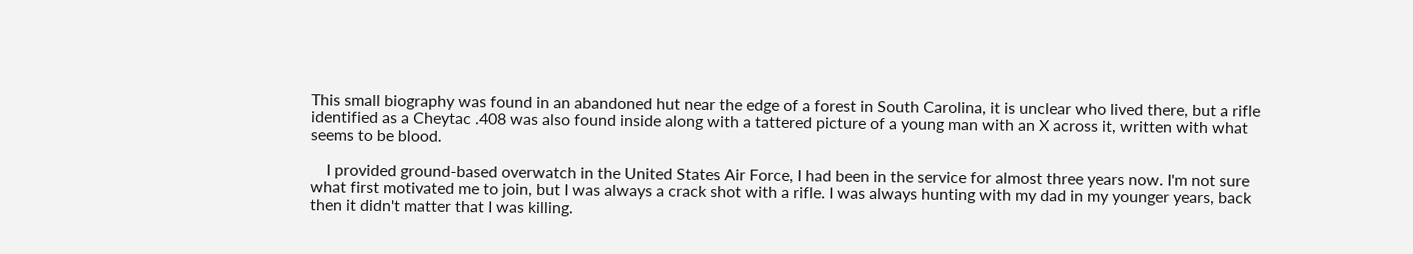This small biography was found in an abandoned hut near the edge of a forest in South Carolina, it is unclear who lived there, but a rifle identified as a Cheytac .408 was also found inside along with a tattered picture of a young man with an X across it, written with what seems to be blood.

    I provided ground-based overwatch in the United States Air Force, I had been in the service for almost three years now. I'm not sure what first motivated me to join, but I was always a crack shot with a rifle. I was always hunting with my dad in my younger years, back then it didn't matter that I was killing.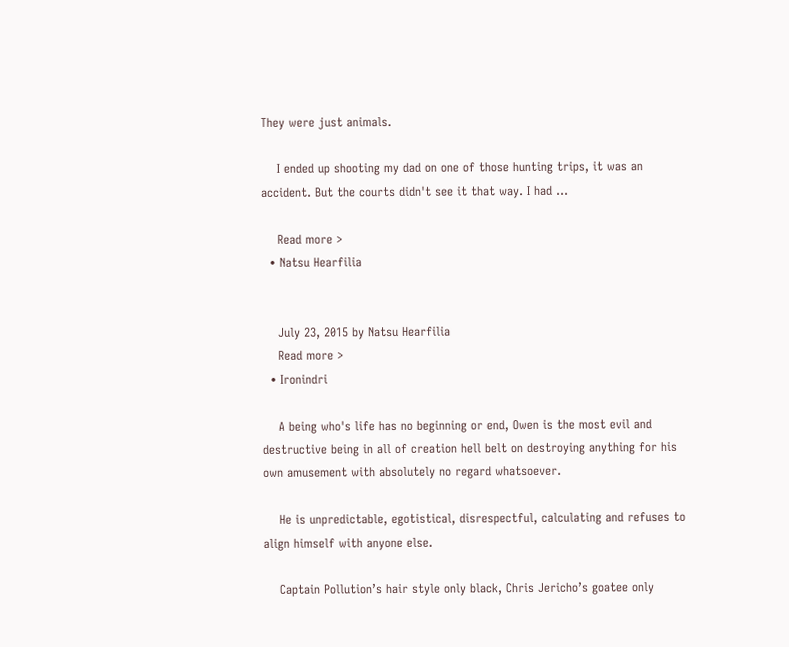They were just animals.

    I ended up shooting my dad on one of those hunting trips, it was an accident. But the courts didn't see it that way. I had …

    Read more >
  • Natsu Hearfilia


    July 23, 2015 by Natsu Hearfilia
    Read more >
  • Ironindri

    A being who's life has no beginning or end, Owen is the most evil and destructive being in all of creation hell belt on destroying anything for his own amusement with absolutely no regard whatsoever.

    He is unpredictable, egotistical, disrespectful, calculating and refuses to align himself with anyone else.

    Captain Pollution’s hair style only black, Chris Jericho’s goatee only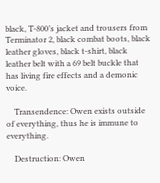black, T-800’s jacket and trousers from Terminator 2, black combat boots, black leather gloves, black t-shirt, black leather belt with a 69 belt buckle that has living fire effects and a demonic voice.

    Transendence: Owen exists outside of everything, thus he is immune to everything.

    Destruction: Owen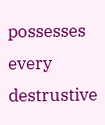possesses every destrustive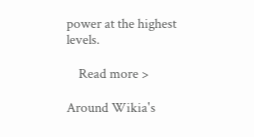power at the highest levels.

    Read more >

Around Wikia's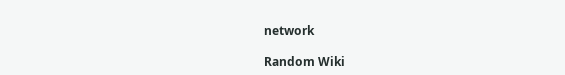network

Random Wiki